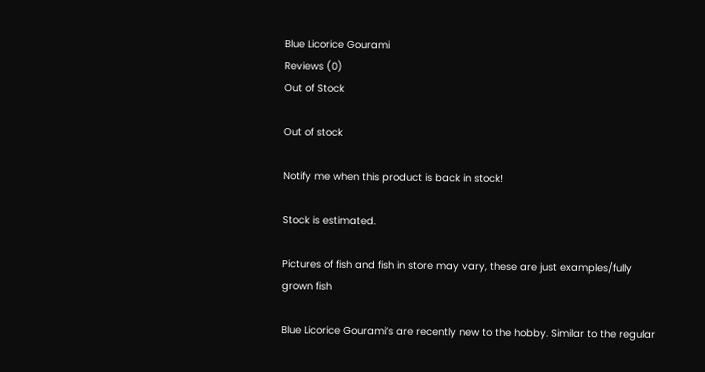Blue Licorice Gourami
Reviews (0)
Out of Stock

Out of stock

Notify me when this product is back in stock!

Stock is estimated.

Pictures of fish and fish in store may vary, these are just examples/fully grown fish

Blue Licorice Gourami’s are recently new to the hobby. Similar to the regular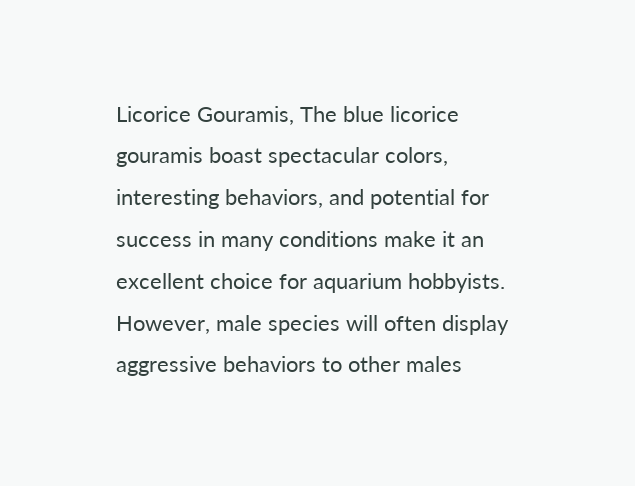Licorice Gouramis, The blue licorice gouramis boast spectacular colors, interesting behaviors, and potential for success in many conditions make it an excellent choice for aquarium hobbyists. However, male species will often display aggressive behaviors to other males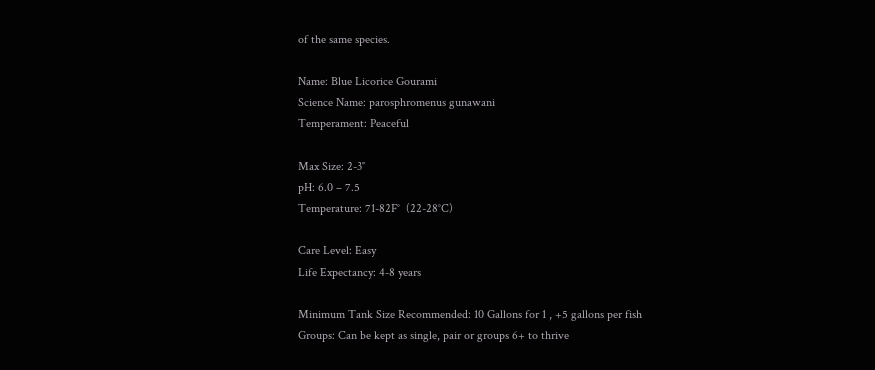of the same species.

Name: Blue Licorice Gourami
Science Name: parosphromenus gunawani
Temperament: Peaceful

Max Size: 2-3″
pH: 6.0 – 7.5
Temperature: 71-82F°  (22-28°C)

Care Level: Easy
Life Expectancy: 4-8 years

Minimum Tank Size Recommended: 10 Gallons for 1 , +5 gallons per fish
Groups: Can be kept as single, pair or groups 6+ to thrive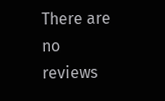There are no reviews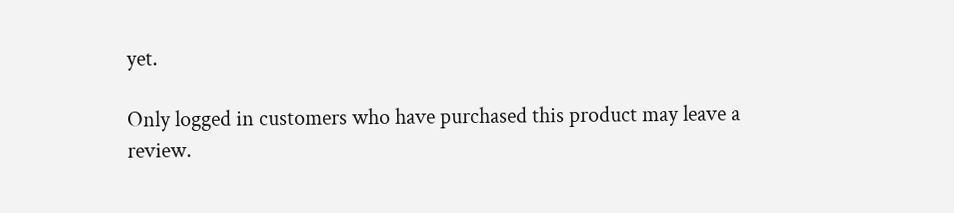yet.

Only logged in customers who have purchased this product may leave a review.